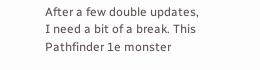After a few double updates, I need a bit of a break. This Pathfinder 1e monster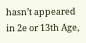hasn’t appeared in 2e or 13th Age,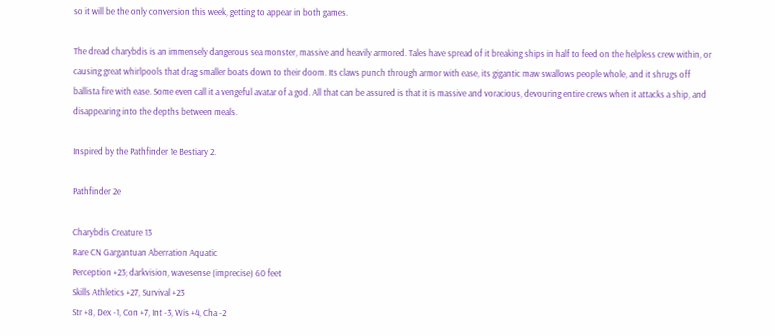so it will be the only conversion this week, getting to appear in both games.

The dread charybdis is an immensely dangerous sea monster, massive and heavily armored. Tales have spread of it breaking ships in half to feed on the helpless crew within, or causing great whirlpools that drag smaller boats down to their doom. Its claws punch through armor with ease, its gigantic maw swallows people whole, and it shrugs off ballista fire with ease. Some even call it a vengeful avatar of a god. All that can be assured is that it is massive and voracious, devouring entire crews when it attacks a ship, and disappearing into the depths between meals.

Inspired by the Pathfinder 1e Bestiary 2.

Pathfinder 2e

Charybdis Creature 13
Rare CN Gargantuan Aberration Aquatic
Perception +23; darkvision, wavesense (imprecise) 60 feet
Skills Athletics +27, Survival +23
Str +8, Dex -1, Con +7, Int -3, Wis +4, Cha -2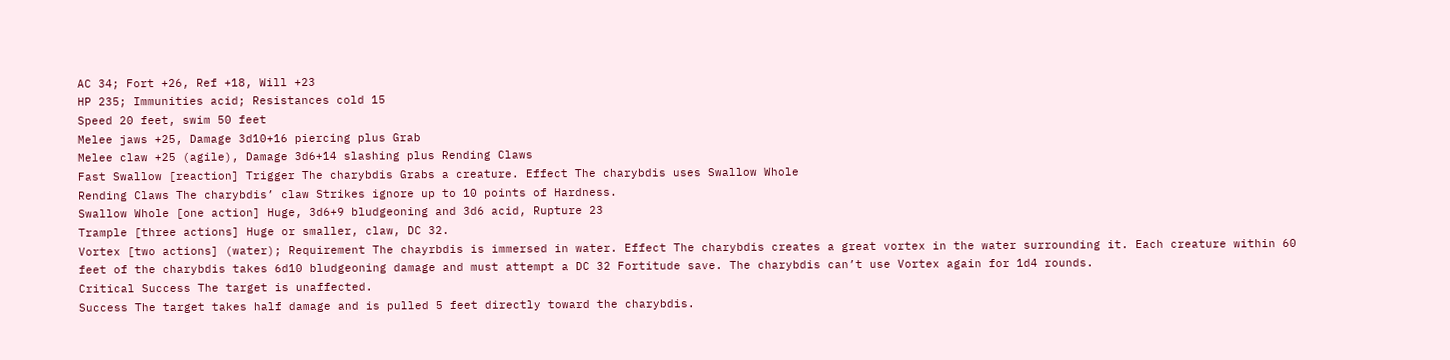AC 34; Fort +26, Ref +18, Will +23
HP 235; Immunities acid; Resistances cold 15
Speed 20 feet, swim 50 feet
Melee jaws +25, Damage 3d10+16 piercing plus Grab
Melee claw +25 (agile), Damage 3d6+14 slashing plus Rending Claws
Fast Swallow [reaction] Trigger The charybdis Grabs a creature. Effect The charybdis uses Swallow Whole
Rending Claws The charybdis’ claw Strikes ignore up to 10 points of Hardness.
Swallow Whole [one action] Huge, 3d6+9 bludgeoning and 3d6 acid, Rupture 23
Trample [three actions] Huge or smaller, claw, DC 32.
Vortex [two actions] (water); Requirement The chayrbdis is immersed in water. Effect The charybdis creates a great vortex in the water surrounding it. Each creature within 60 feet of the charybdis takes 6d10 bludgeoning damage and must attempt a DC 32 Fortitude save. The charybdis can’t use Vortex again for 1d4 rounds.
Critical Success The target is unaffected.
Success The target takes half damage and is pulled 5 feet directly toward the charybdis.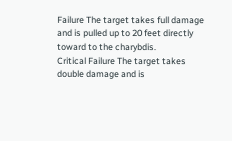Failure The target takes full damage and is pulled up to 20 feet directly toward to the charybdis.
Critical Failure The target takes double damage and is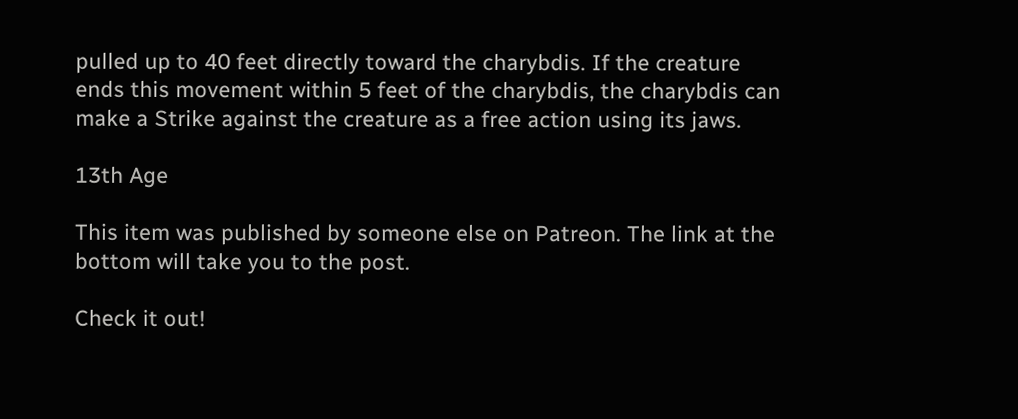pulled up to 40 feet directly toward the charybdis. If the creature ends this movement within 5 feet of the charybdis, the charybdis can make a Strike against the creature as a free action using its jaws.

13th Age

This item was published by someone else on Patreon. The link at the bottom will take you to the post.

Check it out!